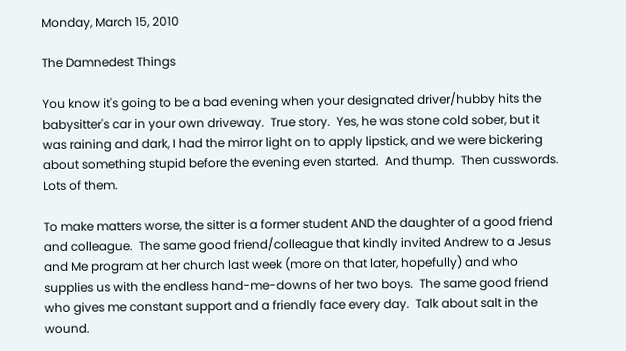Monday, March 15, 2010

The Damnedest Things

You know it's going to be a bad evening when your designated driver/hubby hits the babysitter's car in your own driveway.  True story.  Yes, he was stone cold sober, but it was raining and dark, I had the mirror light on to apply lipstick, and we were bickering about something stupid before the evening even started.  And thump.  Then cusswords.  Lots of them.

To make matters worse, the sitter is a former student AND the daughter of a good friend and colleague.  The same good friend/colleague that kindly invited Andrew to a Jesus and Me program at her church last week (more on that later, hopefully) and who supplies us with the endless hand-me-downs of her two boys.  The same good friend who gives me constant support and a friendly face every day.  Talk about salt in the wound.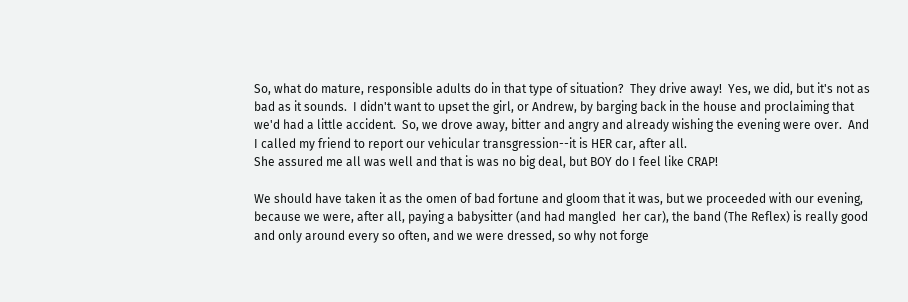So, what do mature, responsible adults do in that type of situation?  They drive away!  Yes, we did, but it's not as bad as it sounds.  I didn't want to upset the girl, or Andrew, by barging back in the house and proclaiming that we'd had a little accident.  So, we drove away, bitter and angry and already wishing the evening were over.  And I called my friend to report our vehicular transgression--it is HER car, after all.
She assured me all was well and that is was no big deal, but BOY do I feel like CRAP!

We should have taken it as the omen of bad fortune and gloom that it was, but we proceeded with our evening, because we were, after all, paying a babysitter (and had mangled  her car), the band (The Reflex) is really good and only around every so often, and we were dressed, so why not forge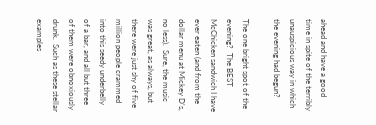ahead and have a good time in spite of the terribly unauspicious way in which the evening had begun?

The one bright spot of the evening?  The BEST McChicken sandwich I have ever eaten (and from the dollar menu at Mickey D's, no less).  Sure, the music was great, as always, but there were just shy of five million people crammed into this seedy underbelly of a bar, and all but three of them were obnoxiously drunk.  Such as these stellar examples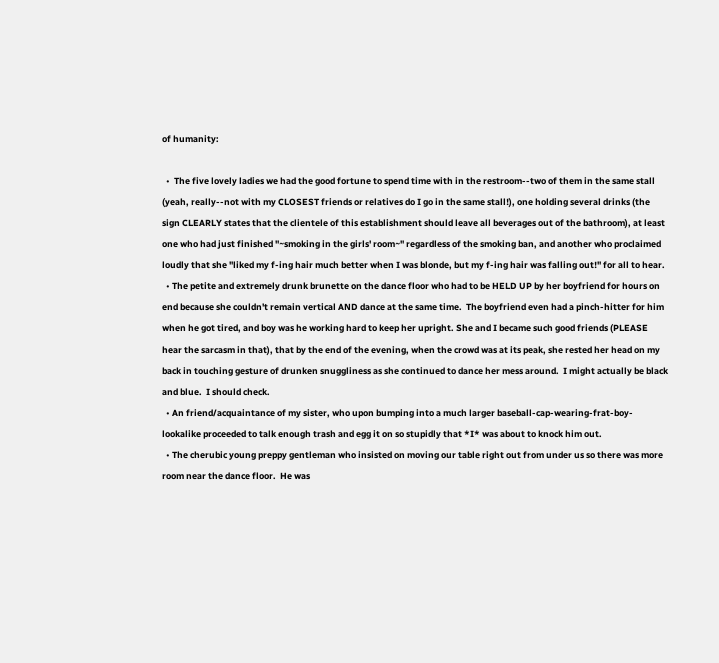of humanity:

  •  The five lovely ladies we had the good fortune to spend time with in the restroom--two of them in the same stall (yeah, really--not with my CLOSEST friends or relatives do I go in the same stall!), one holding several drinks (the sign CLEARLY states that the clientele of this establishment should leave all beverages out of the bathroom), at least one who had just finished "~smoking in the girls' room~" regardless of the smoking ban, and another who proclaimed loudly that she "liked my f-ing hair much better when I was blonde, but my f-ing hair was falling out!" for all to hear.
  • The petite and extremely drunk brunette on the dance floor who had to be HELD UP by her boyfriend for hours on end because she couldn't remain vertical AND dance at the same time.  The boyfriend even had a pinch-hitter for him when he got tired, and boy was he working hard to keep her upright. She and I became such good friends (PLEASE hear the sarcasm in that), that by the end of the evening, when the crowd was at its peak, she rested her head on my back in touching gesture of drunken snuggliness as she continued to dance her mess around.  I might actually be black and blue.  I should check.
  • An friend/acquaintance of my sister, who upon bumping into a much larger baseball-cap-wearing-frat-boy-lookalike proceeded to talk enough trash and egg it on so stupidly that *I* was about to knock him out.
  • The cherubic young preppy gentleman who insisted on moving our table right out from under us so there was more room near the dance floor.  He was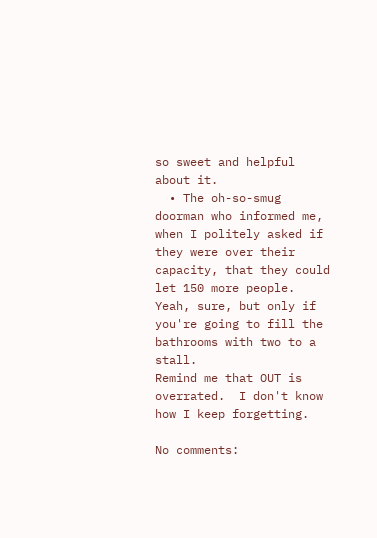so sweet and helpful about it.
  • The oh-so-smug doorman who informed me, when I politely asked if they were over their capacity, that they could let 150 more people.  Yeah, sure, but only if you're going to fill the bathrooms with two to a stall.
Remind me that OUT is overrated.  I don't know how I keep forgetting.

No comments: